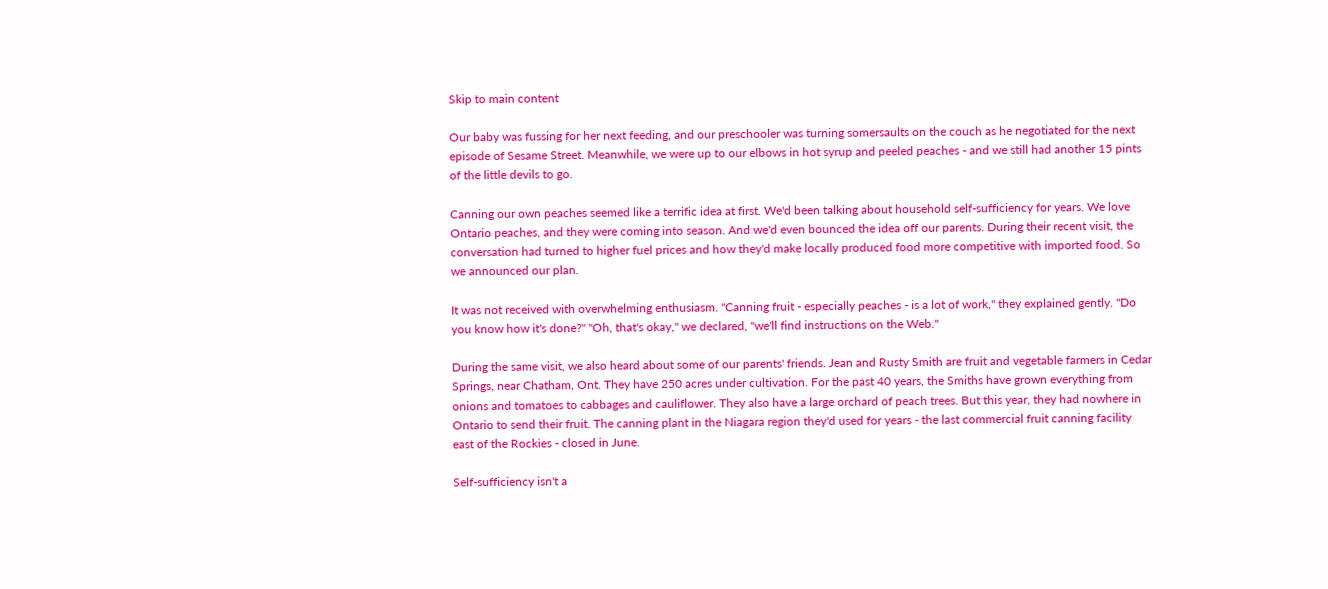Skip to main content

Our baby was fussing for her next feeding, and our preschooler was turning somersaults on the couch as he negotiated for the next episode of Sesame Street. Meanwhile, we were up to our elbows in hot syrup and peeled peaches - and we still had another 15 pints of the little devils to go.

Canning our own peaches seemed like a terrific idea at first. We'd been talking about household self-sufficiency for years. We love Ontario peaches, and they were coming into season. And we'd even bounced the idea off our parents. During their recent visit, the conversation had turned to higher fuel prices and how they'd make locally produced food more competitive with imported food. So we announced our plan.

It was not received with overwhelming enthusiasm. "Canning fruit - especially peaches - is a lot of work," they explained gently. "Do you know how it's done?" "Oh, that's okay," we declared, "we'll find instructions on the Web."

During the same visit, we also heard about some of our parents' friends. Jean and Rusty Smith are fruit and vegetable farmers in Cedar Springs, near Chatham, Ont. They have 250 acres under cultivation. For the past 40 years, the Smiths have grown everything from onions and tomatoes to cabbages and cauliflower. They also have a large orchard of peach trees. But this year, they had nowhere in Ontario to send their fruit. The canning plant in the Niagara region they'd used for years - the last commercial fruit canning facility east of the Rockies - closed in June.

Self-sufficiency isn't a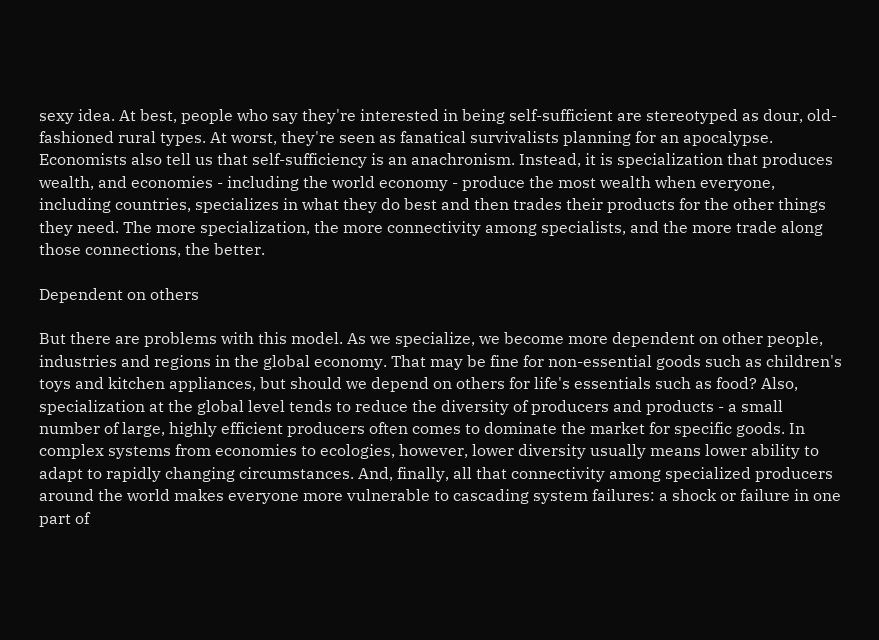sexy idea. At best, people who say they're interested in being self-sufficient are stereotyped as dour, old-fashioned rural types. At worst, they're seen as fanatical survivalists planning for an apocalypse. Economists also tell us that self-sufficiency is an anachronism. Instead, it is specialization that produces wealth, and economies - including the world economy - produce the most wealth when everyone, including countries, specializes in what they do best and then trades their products for the other things they need. The more specialization, the more connectivity among specialists, and the more trade along those connections, the better.

Dependent on others

But there are problems with this model. As we specialize, we become more dependent on other people, industries and regions in the global economy. That may be fine for non-essential goods such as children's toys and kitchen appliances, but should we depend on others for life's essentials such as food? Also, specialization at the global level tends to reduce the diversity of producers and products - a small number of large, highly efficient producers often comes to dominate the market for specific goods. In complex systems from economies to ecologies, however, lower diversity usually means lower ability to adapt to rapidly changing circumstances. And, finally, all that connectivity among specialized producers around the world makes everyone more vulnerable to cascading system failures: a shock or failure in one part of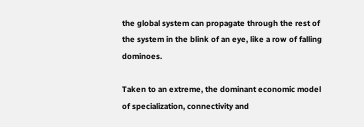the global system can propagate through the rest of the system in the blink of an eye, like a row of falling dominoes.

Taken to an extreme, the dominant economic model of specialization, connectivity and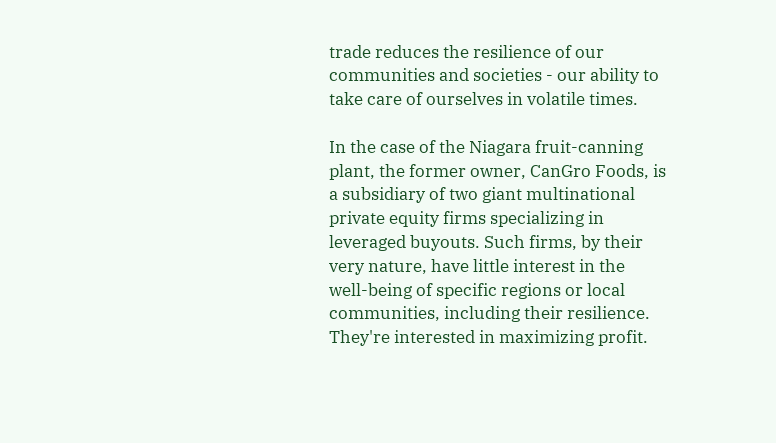trade reduces the resilience of our communities and societies - our ability to take care of ourselves in volatile times.

In the case of the Niagara fruit-canning plant, the former owner, CanGro Foods, is a subsidiary of two giant multinational private equity firms specializing in leveraged buyouts. Such firms, by their very nature, have little interest in the well-being of specific regions or local communities, including their resilience. They're interested in maximizing profit.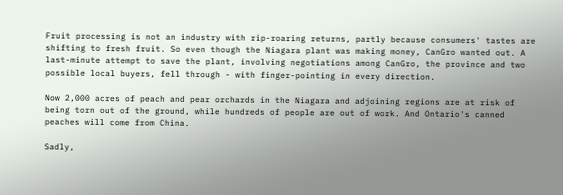Fruit processing is not an industry with rip-roaring returns, partly because consumers' tastes are shifting to fresh fruit. So even though the Niagara plant was making money, CanGro wanted out. A last-minute attempt to save the plant, involving negotiations among CanGro, the province and two possible local buyers, fell through - with finger-pointing in every direction.

Now 2,000 acres of peach and pear orchards in the Niagara and adjoining regions are at risk of being torn out of the ground, while hundreds of people are out of work. And Ontario's canned peaches will come from China.

Sadly,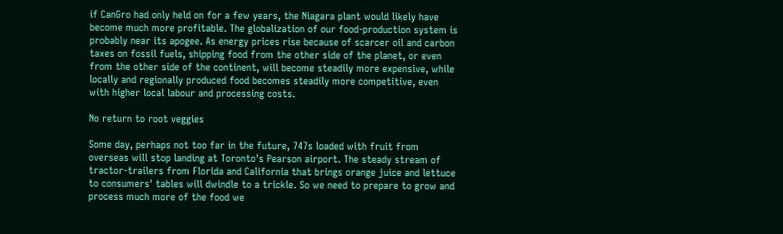if CanGro had only held on for a few years, the Niagara plant would likely have become much more profitable. The globalization of our food-production system is probably near its apogee. As energy prices rise because of scarcer oil and carbon taxes on fossil fuels, shipping food from the other side of the planet, or even from the other side of the continent, will become steadily more expensive, while locally and regionally produced food becomes steadily more competitive, even with higher local labour and processing costs.

No return to root veggies

Some day, perhaps not too far in the future, 747s loaded with fruit from overseas will stop landing at Toronto's Pearson airport. The steady stream of tractor-trailers from Florida and California that brings orange juice and lettuce to consumers' tables will dwindle to a trickle. So we need to prepare to grow and process much more of the food we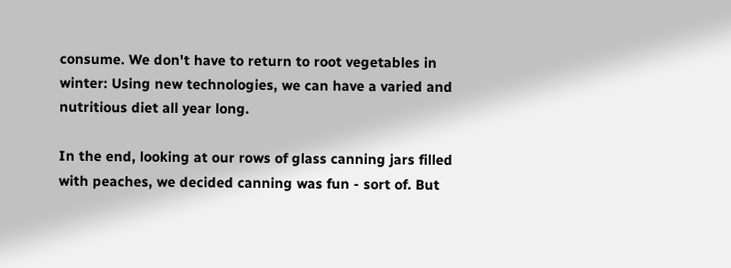consume. We don't have to return to root vegetables in winter: Using new technologies, we can have a varied and nutritious diet all year long.

In the end, looking at our rows of glass canning jars filled with peaches, we decided canning was fun - sort of. But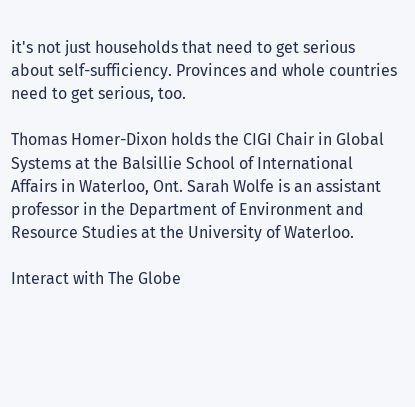it's not just households that need to get serious about self-sufficiency. Provinces and whole countries need to get serious, too.

Thomas Homer-Dixon holds the CIGI Chair in Global Systems at the Balsillie School of International Affairs in Waterloo, Ont. Sarah Wolfe is an assistant professor in the Department of Environment and Resource Studies at the University of Waterloo.

Interact with The Globe